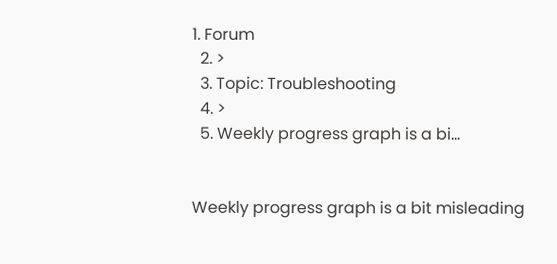1. Forum
  2. >
  3. Topic: Troubleshooting
  4. >
  5. Weekly progress graph is a bi…


Weekly progress graph is a bit misleading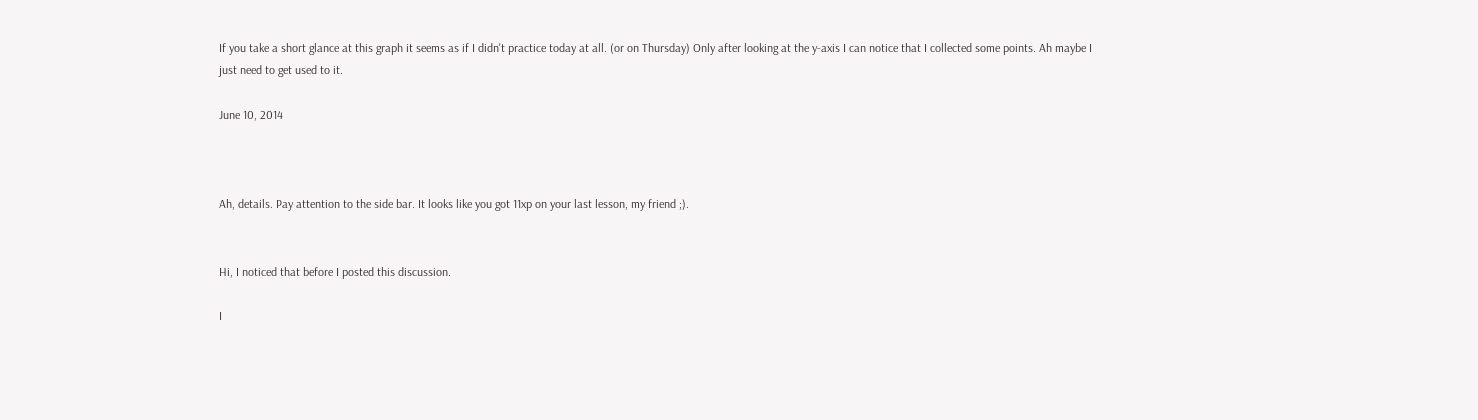If you take a short glance at this graph it seems as if I didn't practice today at all. (or on Thursday) Only after looking at the y-axis I can notice that I collected some points. Ah maybe I just need to get used to it.

June 10, 2014



Ah, details. Pay attention to the side bar. It looks like you got 11xp on your last lesson, my friend ;).


Hi, I noticed that before I posted this discussion.

I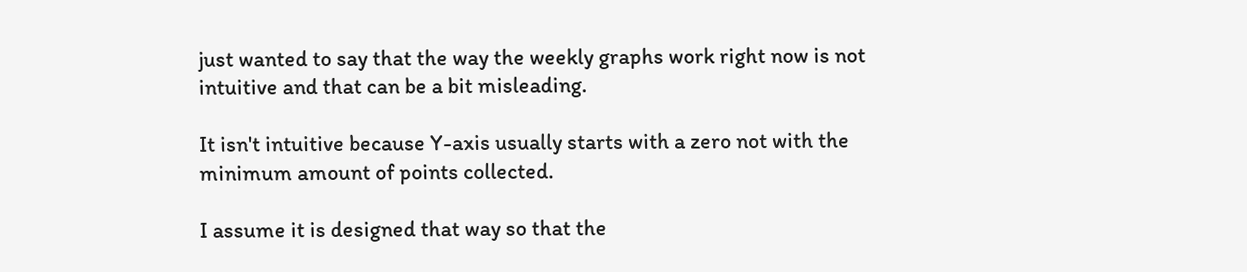just wanted to say that the way the weekly graphs work right now is not intuitive and that can be a bit misleading.

It isn't intuitive because Y-axis usually starts with a zero not with the minimum amount of points collected.

I assume it is designed that way so that the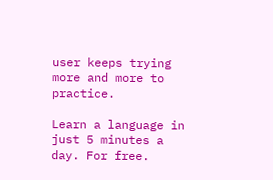user keeps trying more and more to practice.

Learn a language in just 5 minutes a day. For free.